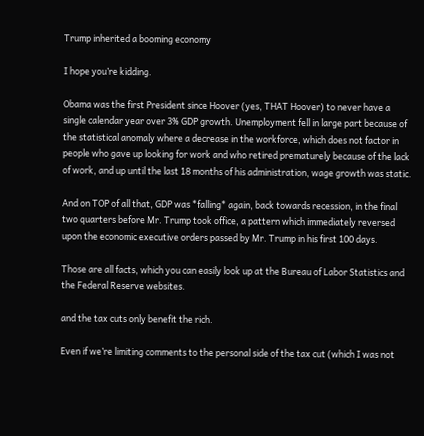Trump inherited a booming economy

I hope you’re kidding.

Obama was the first President since Hoover (yes, THAT Hoover) to never have a single calendar year over 3% GDP growth. Unemployment fell in large part because of the statistical anomaly where a decrease in the workforce, which does not factor in people who gave up looking for work and who retired prematurely because of the lack of work, and up until the last 18 months of his administration, wage growth was static.

And on TOP of all that, GDP was *falling* again, back towards recession, in the final two quarters before Mr. Trump took office, a pattern which immediately reversed upon the economic executive orders passed by Mr. Trump in his first 100 days.

Those are all facts, which you can easily look up at the Bureau of Labor Statistics and the Federal Reserve websites.

and the tax cuts only benefit the rich.

Even if we’re limiting comments to the personal side of the tax cut (which I was not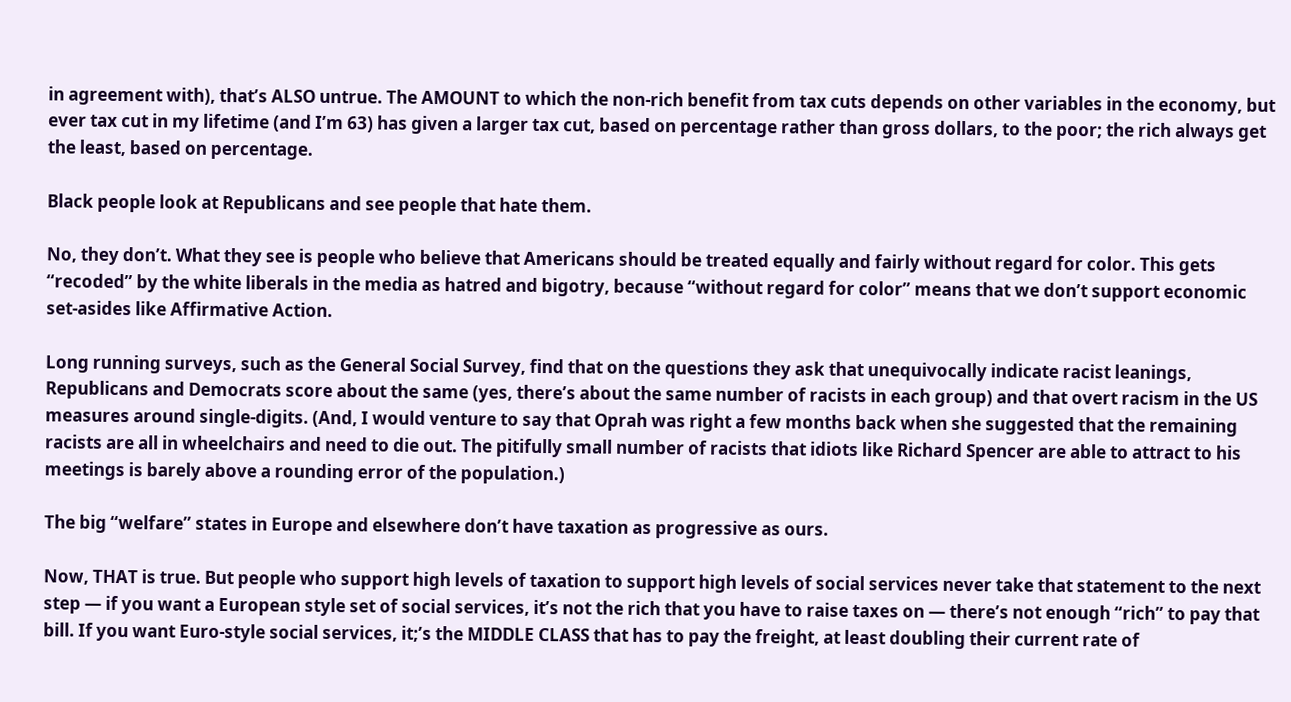in agreement with), that’s ALSO untrue. The AMOUNT to which the non-rich benefit from tax cuts depends on other variables in the economy, but ever tax cut in my lifetime (and I’m 63) has given a larger tax cut, based on percentage rather than gross dollars, to the poor; the rich always get the least, based on percentage.

Black people look at Republicans and see people that hate them.

No, they don’t. What they see is people who believe that Americans should be treated equally and fairly without regard for color. This gets “recoded” by the white liberals in the media as hatred and bigotry, because “without regard for color” means that we don’t support economic set-asides like Affirmative Action.

Long running surveys, such as the General Social Survey, find that on the questions they ask that unequivocally indicate racist leanings, Republicans and Democrats score about the same (yes, there’s about the same number of racists in each group) and that overt racism in the US measures around single-digits. (And, I would venture to say that Oprah was right a few months back when she suggested that the remaining racists are all in wheelchairs and need to die out. The pitifully small number of racists that idiots like Richard Spencer are able to attract to his meetings is barely above a rounding error of the population.)

The big “welfare” states in Europe and elsewhere don’t have taxation as progressive as ours.

Now, THAT is true. But people who support high levels of taxation to support high levels of social services never take that statement to the next step — if you want a European style set of social services, it’s not the rich that you have to raise taxes on — there’s not enough “rich” to pay that bill. If you want Euro-style social services, it;’s the MIDDLE CLASS that has to pay the freight, at least doubling their current rate of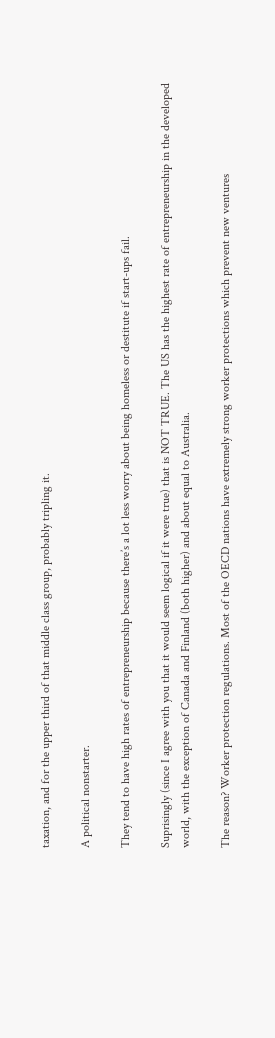taxation, and for the upper third of that middle class group, probably tripling it.

A political nonstarter.

They tend to have high rates of entrepreneurship because there’s a lot less worry about being homeless or destitute if start-ups fail.

Suprisingly (since I agree with you that it would seem logical if it were true) that is NOT TRUE. The US has the highest rate of entrepreneurship in the developed world, with the exception of Canada and Finland (both higher) and about equal to Australia.

The reason? Worker protection regulations. Most of the OECD nations have extremely strong worker protections which prevent new ventures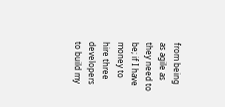from being as agile as they need to be; if I have money to hire three developers to build my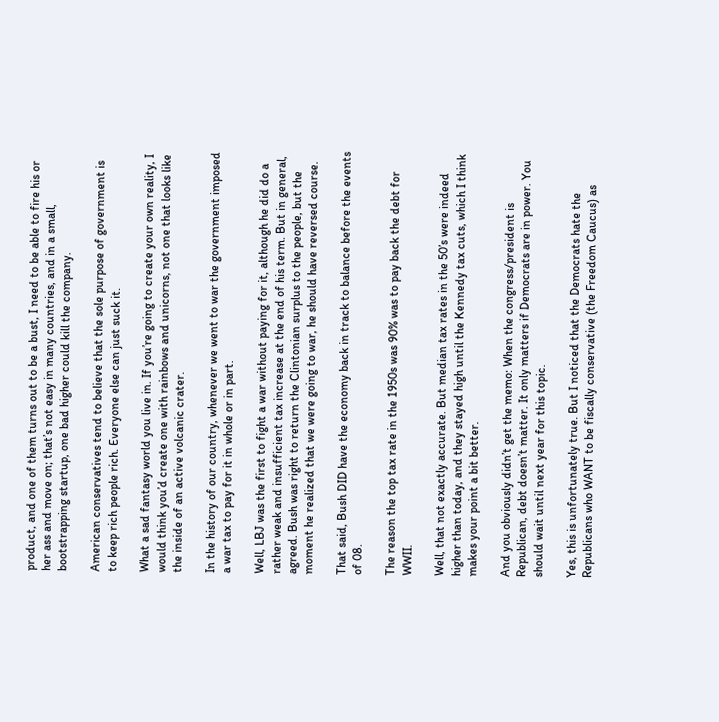product, and one of them turns out to be a bust, I need to be able to fire his or her ass and move on; that’s not easy in many countries, and in a small, bootstrapping startup, one bad higher could kill the company.

American conservatives tend to believe that the sole purpose of government is to keep rich people rich. Everyone else can just suck it.

What a sad fantasy world you live in. If you’re going to create your own reality, I would think you’d create one with rainbows and unicorns, not one that looks like the inside of an active volcanic crater.

In the history of our country, whenever we went to war the government imposed a war tax to pay for it in whole or in part.

Well, LBJ was the first to fight a war without paying for it, although he did do a rather weak and insufficient tax increase at the end of his term. But in general, agreed. Bush was right to return the Clintonian surplus to the people, but the moment he realized that we were going to war, he should have reversed course.

That said, Bush DID have the economy back in track to balance before the events of 08.

The reason the top tax rate in the 1950s was 90% was to pay back the debt for WWII.

Well, that not exactly accurate. But median tax rates in the 50’s were indeed higher than today, and they stayed high until the Kennedy tax cuts, which I think makes your point a bit better.

And you obviously didn’t get the memo: When the congress/president is Republican, debt doesn’t matter. It only matters if Democrats are in power. You should wait until next year for this topic.

Yes, this is unfortunately true. But I noticed that the Democrats hate the Republicans who WANT to be fiscally conservative (the Freedom Caucus) as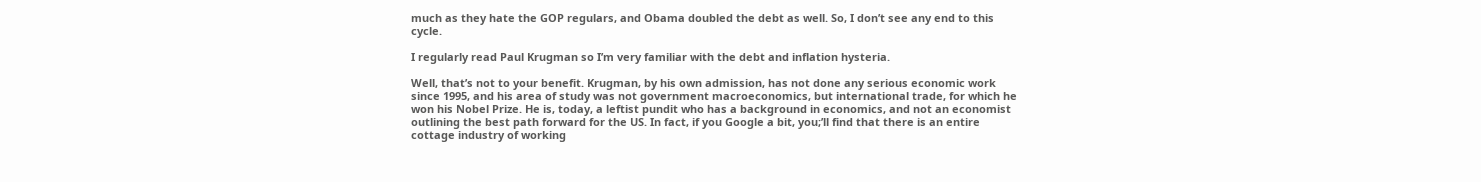much as they hate the GOP regulars, and Obama doubled the debt as well. So, I don’t see any end to this cycle.

I regularly read Paul Krugman so I’m very familiar with the debt and inflation hysteria.

Well, that’s not to your benefit. Krugman, by his own admission, has not done any serious economic work since 1995, and his area of study was not government macroeconomics, but international trade, for which he won his Nobel Prize. He is, today, a leftist pundit who has a background in economics, and not an economist outlining the best path forward for the US. In fact, if you Google a bit, you;’ll find that there is an entire cottage industry of working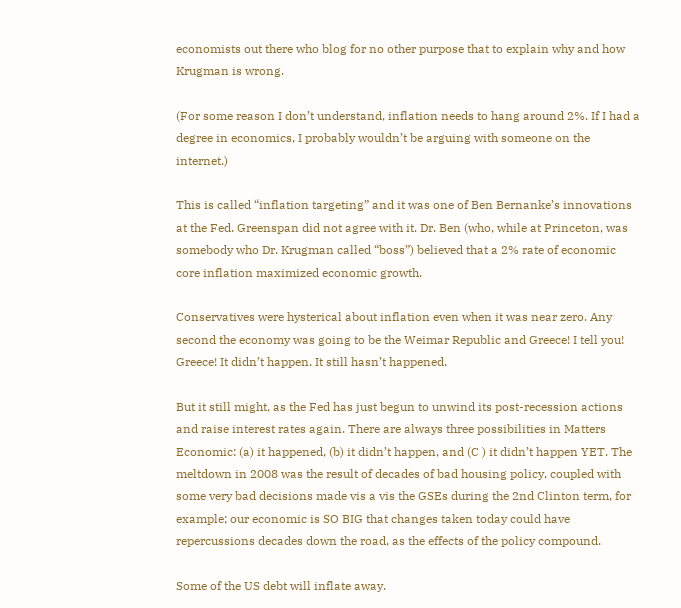economists out there who blog for no other purpose that to explain why and how Krugman is wrong.

(For some reason I don’t understand, inflation needs to hang around 2%. If I had a degree in economics, I probably wouldn’t be arguing with someone on the internet.)

This is called “inflation targeting” and it was one of Ben Bernanke’s innovations at the Fed. Greenspan did not agree with it. Dr. Ben (who, while at Princeton, was somebody who Dr. Krugman called “boss”) believed that a 2% rate of economic core inflation maximized economic growth.

Conservatives were hysterical about inflation even when it was near zero. Any second the economy was going to be the Weimar Republic and Greece! I tell you! Greece! It didn’t happen. It still hasn’t happened.

But it still might, as the Fed has just begun to unwind its post-recession actions and raise interest rates again. There are always three possibilities in Matters Economic: (a) it happened, (b) it didn’t happen, and (C ) it didn’t happen YET. The meltdown in 2008 was the result of decades of bad housing policy, coupled with some very bad decisions made vis a vis the GSEs during the 2nd Clinton term, for example; our economic is SO BIG that changes taken today could have repercussions decades down the road, as the effects of the policy compound.

Some of the US debt will inflate away.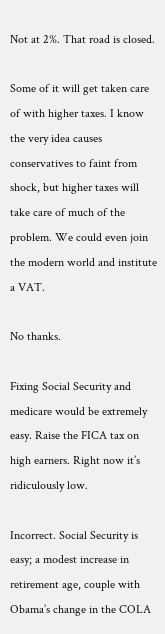Not at 2%. That road is closed.

Some of it will get taken care of with higher taxes. I know the very idea causes conservatives to faint from shock, but higher taxes will take care of much of the problem. We could even join the modern world and institute a VAT.

No thanks.

Fixing Social Security and medicare would be extremely easy. Raise the FICA tax on high earners. Right now it’s ridiculously low.

Incorrect. Social Security is easy; a modest increase in retirement age, couple with Obama’s change in the COLA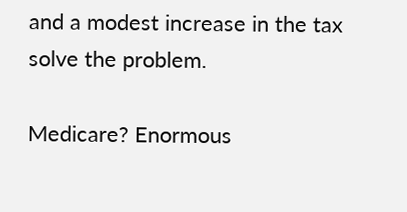and a modest increase in the tax solve the problem.

Medicare? Enormous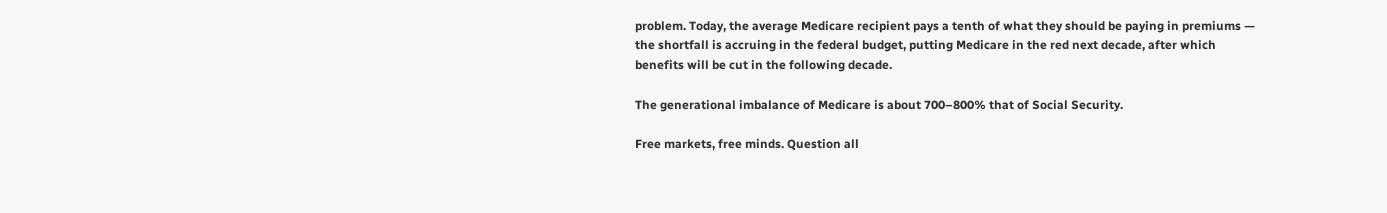problem. Today, the average Medicare recipient pays a tenth of what they should be paying in premiums — the shortfall is accruing in the federal budget, putting Medicare in the red next decade, after which benefits will be cut in the following decade.

The generational imbalance of Medicare is about 700–800% that of Social Security.

Free markets, free minds. Question all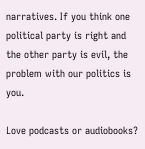narratives. If you think one political party is right and the other party is evil, the problem with our politics is you.

Love podcasts or audiobooks?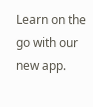Learn on the go with our new app.